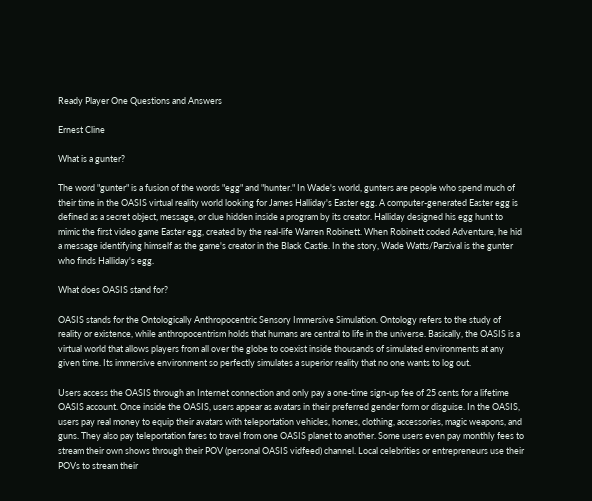Ready Player One Questions and Answers

Ernest Cline

What is a gunter?

The word "gunter" is a fusion of the words "egg" and "hunter." In Wade's world, gunters are people who spend much of their time in the OASIS virtual reality world looking for James Halliday's Easter egg. A computer-generated Easter egg is defined as a secret object, message, or clue hidden inside a program by its creator. Halliday designed his egg hunt to mimic the first video game Easter egg, created by the real-life Warren Robinett. When Robinett coded Adventure, he hid a message identifying himself as the game's creator in the Black Castle. In the story, Wade Watts/Parzival is the gunter who finds Halliday's egg.

What does OASIS stand for?

OASIS stands for the Ontologically Anthropocentric Sensory Immersive Simulation. Ontology refers to the study of reality or existence, while anthropocentrism holds that humans are central to life in the universe. Basically, the OASIS is a virtual world that allows players from all over the globe to coexist inside thousands of simulated environments at any given time. Its immersive environment so perfectly simulates a superior reality that no one wants to log out.

Users access the OASIS through an Internet connection and only pay a one-time sign-up fee of 25 cents for a lifetime OASIS account. Once inside the OASIS, users appear as avatars in their preferred gender form or disguise. In the OASIS, users pay real money to equip their avatars with teleportation vehicles, homes, clothing, accessories, magic weapons, and guns. They also pay teleportation fares to travel from one OASIS planet to another. Some users even pay monthly fees to stream their own shows through their POV (personal OASIS vidfeed) channel. Local celebrities or entrepreneurs use their POVs to stream their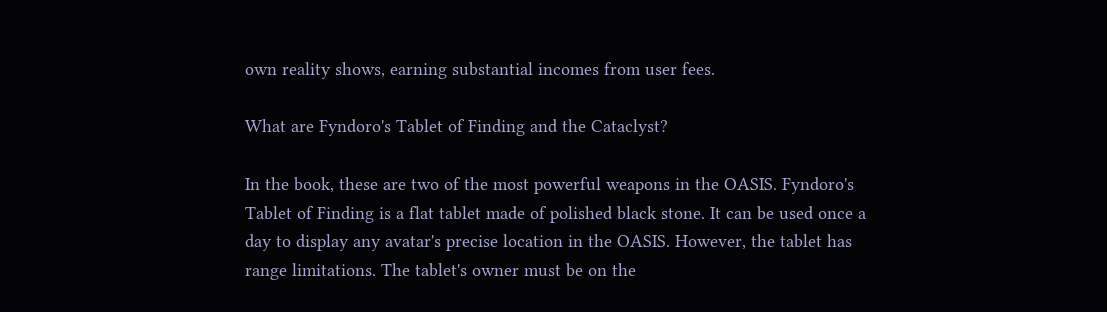own reality shows, earning substantial incomes from user fees.

What are Fyndoro's Tablet of Finding and the Cataclyst?

In the book, these are two of the most powerful weapons in the OASIS. Fyndoro's Tablet of Finding is a flat tablet made of polished black stone. It can be used once a day to display any avatar's precise location in the OASIS. However, the tablet has range limitations. The tablet's owner must be on the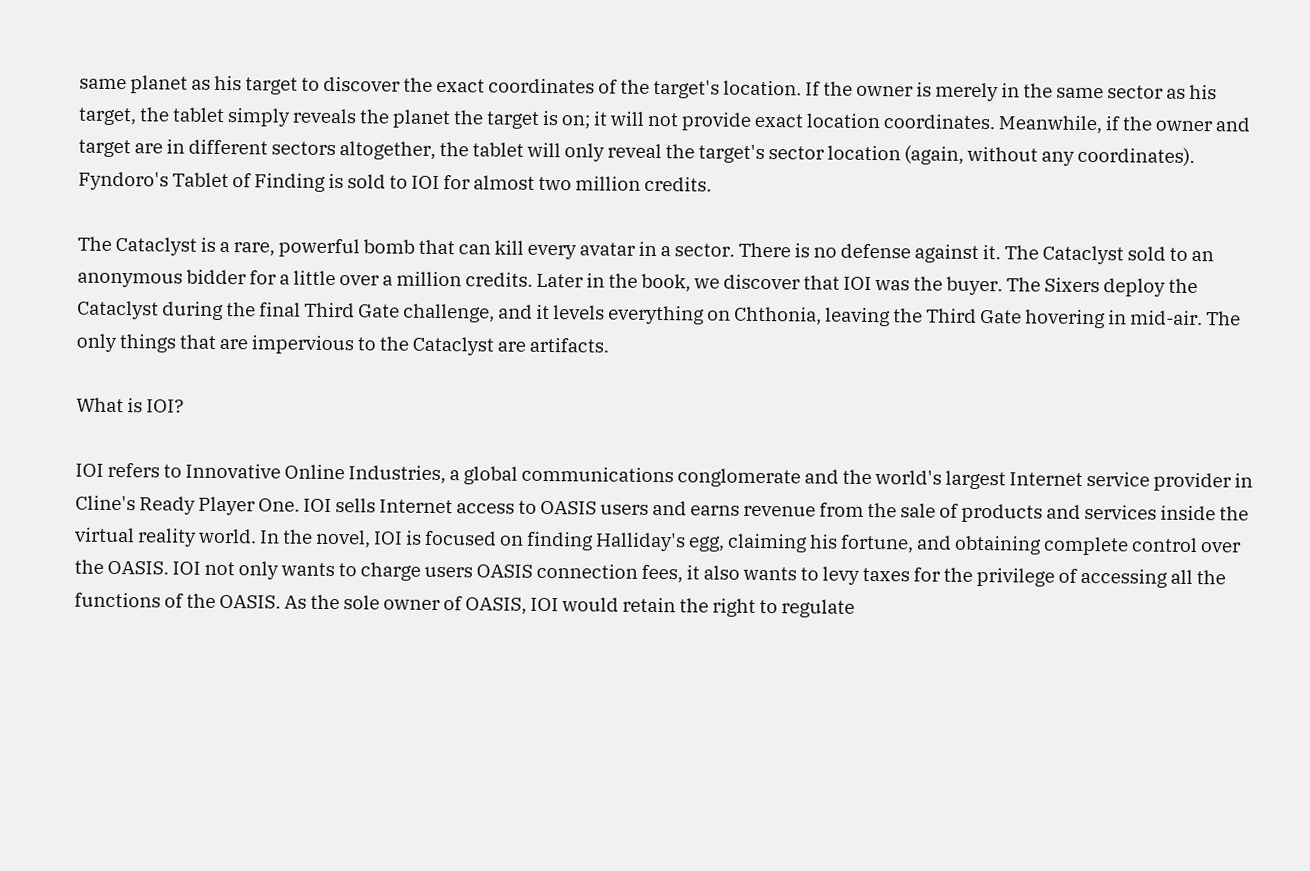same planet as his target to discover the exact coordinates of the target's location. If the owner is merely in the same sector as his target, the tablet simply reveals the planet the target is on; it will not provide exact location coordinates. Meanwhile, if the owner and target are in different sectors altogether, the tablet will only reveal the target's sector location (again, without any coordinates). Fyndoro's Tablet of Finding is sold to IOI for almost two million credits.

The Cataclyst is a rare, powerful bomb that can kill every avatar in a sector. There is no defense against it. The Cataclyst sold to an anonymous bidder for a little over a million credits. Later in the book, we discover that IOI was the buyer. The Sixers deploy the Cataclyst during the final Third Gate challenge, and it levels everything on Chthonia, leaving the Third Gate hovering in mid-air. The only things that are impervious to the Cataclyst are artifacts.

What is IOI?

IOI refers to Innovative Online Industries, a global communications conglomerate and the world's largest Internet service provider in Cline's Ready Player One. IOI sells Internet access to OASIS users and earns revenue from the sale of products and services inside the virtual reality world. In the novel, IOI is focused on finding Halliday's egg, claiming his fortune, and obtaining complete control over the OASIS. IOI not only wants to charge users OASIS connection fees, it also wants to levy taxes for the privilege of accessing all the functions of the OASIS. As the sole owner of OASIS, IOI would retain the right to regulate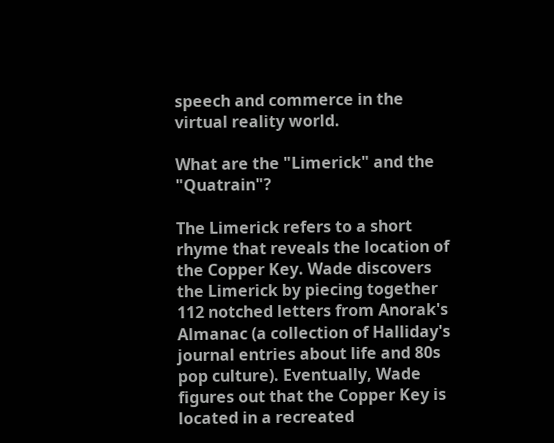speech and commerce in the virtual reality world.

What are the "Limerick" and the "Quatrain"?

The Limerick refers to a short rhyme that reveals the location of the Copper Key. Wade discovers the Limerick by piecing together 112 notched letters from Anorak's Almanac (a collection of Halliday's journal entries about life and 80s pop culture). Eventually, Wade figures out that the Copper Key is located in a recreated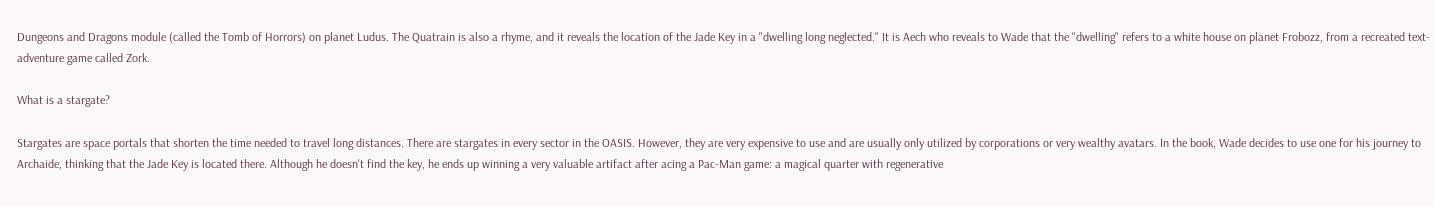Dungeons and Dragons module (called the Tomb of Horrors) on planet Ludus. The Quatrain is also a rhyme, and it reveals the location of the Jade Key in a "dwelling long neglected." It is Aech who reveals to Wade that the "dwelling" refers to a white house on planet Frobozz, from a recreated text-adventure game called Zork.

What is a stargate?

Stargates are space portals that shorten the time needed to travel long distances. There are stargates in every sector in the OASIS. However, they are very expensive to use and are usually only utilized by corporations or very wealthy avatars. In the book, Wade decides to use one for his journey to Archaide, thinking that the Jade Key is located there. Although he doesn't find the key, he ends up winning a very valuable artifact after acing a Pac-Man game: a magical quarter with regenerative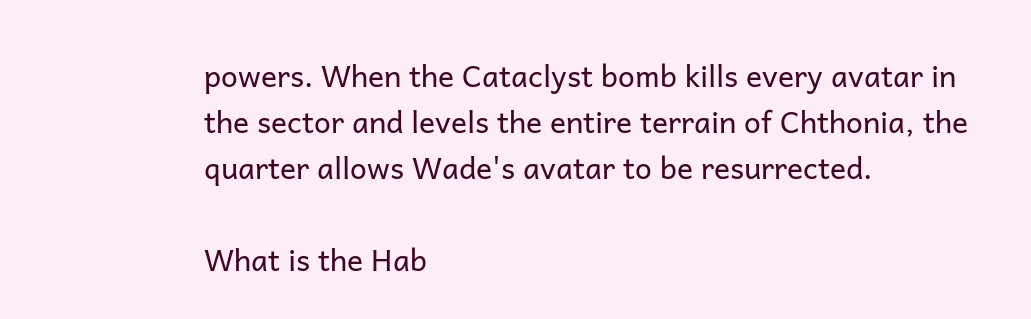powers. When the Cataclyst bomb kills every avatar in the sector and levels the entire terrain of Chthonia, the quarter allows Wade's avatar to be resurrected.

What is the Hab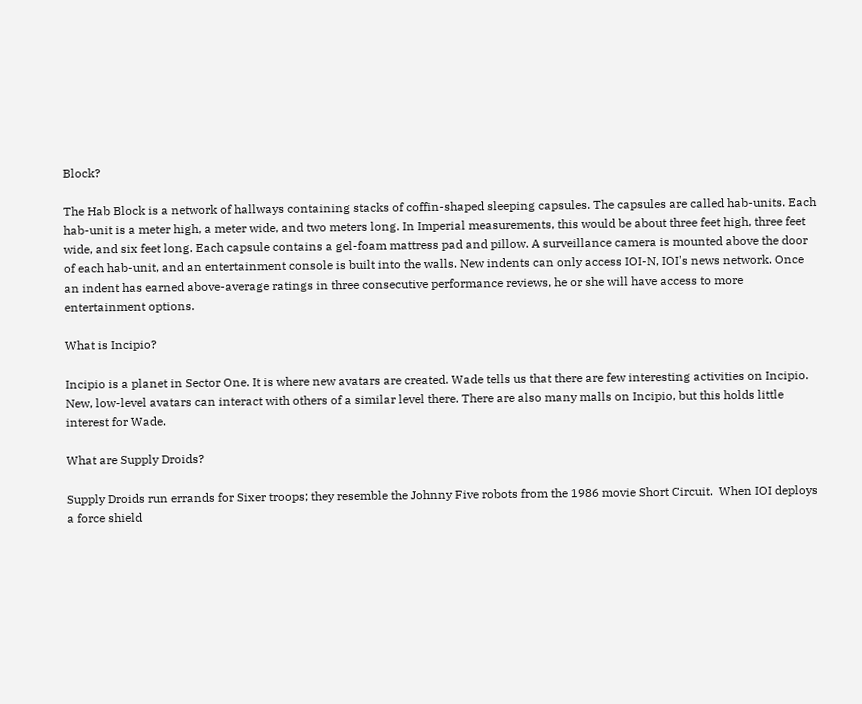Block?

The Hab Block is a network of hallways containing stacks of coffin-shaped sleeping capsules. The capsules are called hab-units. Each hab-unit is a meter high, a meter wide, and two meters long. In Imperial measurements, this would be about three feet high, three feet wide, and six feet long. Each capsule contains a gel-foam mattress pad and pillow. A surveillance camera is mounted above the door of each hab-unit, and an entertainment console is built into the walls. New indents can only access IOI-N, IOI's news network. Once an indent has earned above-average ratings in three consecutive performance reviews, he or she will have access to more entertainment options.

What is Incipio?

Incipio is a planet in Sector One. It is where new avatars are created. Wade tells us that there are few interesting activities on Incipio. New, low-level avatars can interact with others of a similar level there. There are also many malls on Incipio, but this holds little interest for Wade.

What are Supply Droids?

Supply Droids run errands for Sixer troops; they resemble the Johnny Five robots from the 1986 movie Short Circuit.  When IOI deploys a force shield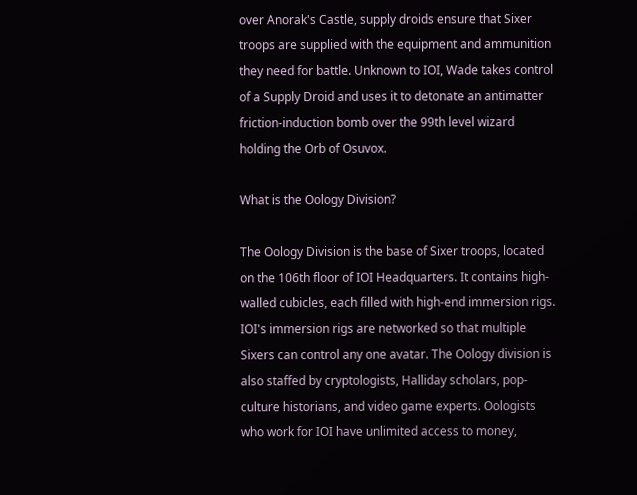over Anorak's Castle, supply droids ensure that Sixer troops are supplied with the equipment and ammunition they need for battle. Unknown to IOI, Wade takes control of a Supply Droid and uses it to detonate an antimatter friction-induction bomb over the 99th level wizard holding the Orb of Osuvox.

What is the Oology Division?

The Oology Division is the base of Sixer troops, located on the 106th floor of IOI Headquarters. It contains high-walled cubicles, each filled with high-end immersion rigs. IOI's immersion rigs are networked so that multiple Sixers can control any one avatar. The Oology division is also staffed by cryptologists, Halliday scholars, pop-culture historians, and video game experts. Oologists who work for IOI have unlimited access to money,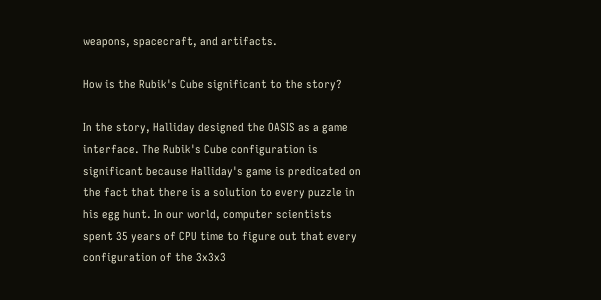weapons, spacecraft, and artifacts.

How is the Rubik's Cube significant to the story?

In the story, Halliday designed the OASIS as a game interface. The Rubik's Cube configuration is significant because Halliday's game is predicated on the fact that there is a solution to every puzzle in his egg hunt. In our world, computer scientists spent 35 years of CPU time to figure out that every configuration of the 3x3x3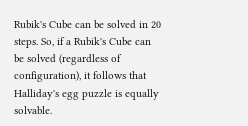Rubik's Cube can be solved in 20 steps. So, if a Rubik's Cube can be solved (regardless of configuration), it follows that Halliday's egg puzzle is equally solvable.